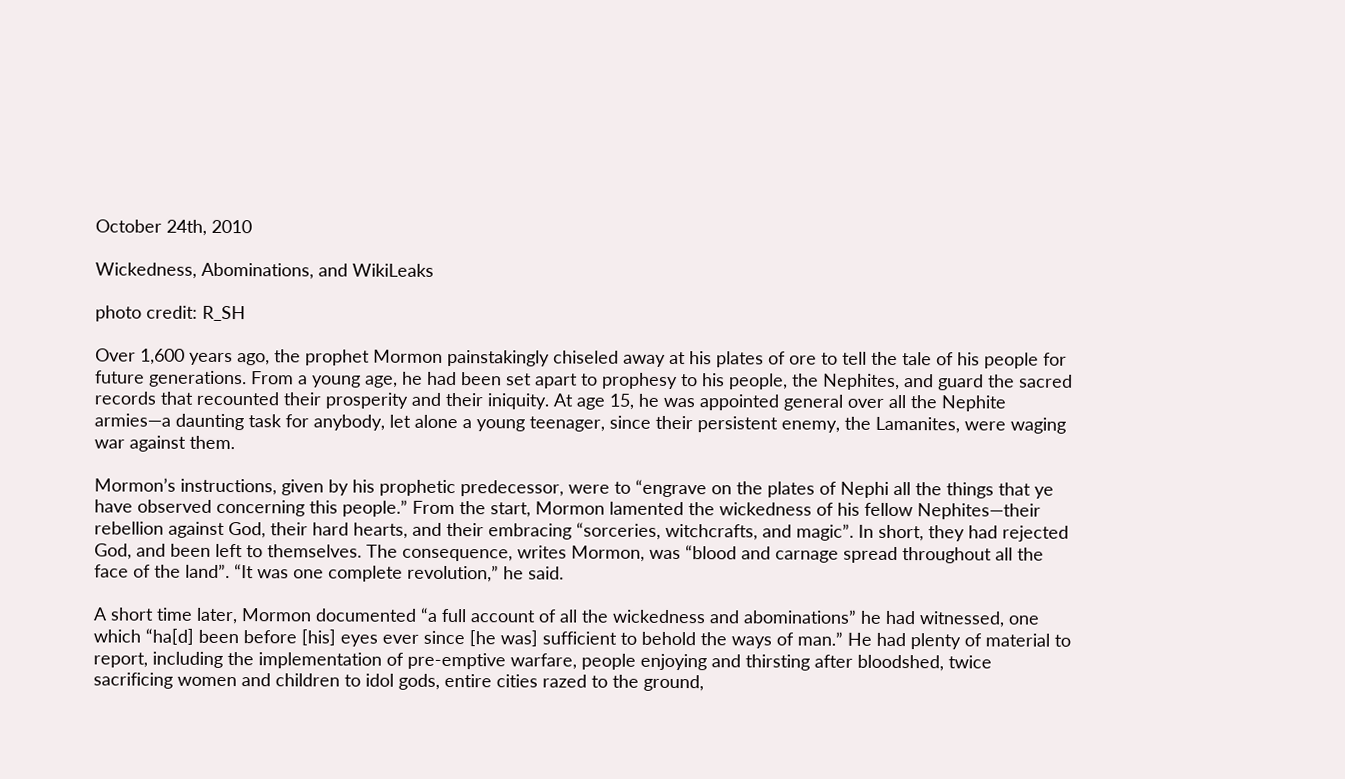October 24th, 2010

Wickedness, Abominations, and WikiLeaks

photo credit: R_SH

Over 1,600 years ago, the prophet Mormon painstakingly chiseled away at his plates of ore to tell the tale of his people for future generations. From a young age, he had been set apart to prophesy to his people, the Nephites, and guard the sacred records that recounted their prosperity and their iniquity. At age 15, he was appointed general over all the Nephite armies—a daunting task for anybody, let alone a young teenager, since their persistent enemy, the Lamanites, were waging war against them.

Mormon’s instructions, given by his prophetic predecessor, were to “engrave on the plates of Nephi all the things that ye have observed concerning this people.” From the start, Mormon lamented the wickedness of his fellow Nephites—their rebellion against God, their hard hearts, and their embracing “sorceries, witchcrafts, and magic”. In short, they had rejected God, and been left to themselves. The consequence, writes Mormon, was “blood and carnage spread throughout all the face of the land”. “It was one complete revolution,” he said.

A short time later, Mormon documented “a full account of all the wickedness and abominations” he had witnessed, one which “ha[d] been before [his] eyes ever since [he was] sufficient to behold the ways of man.” He had plenty of material to report, including the implementation of pre-emptive warfare, people enjoying and thirsting after bloodshed, twice sacrificing women and children to idol gods, entire cities razed to the ground,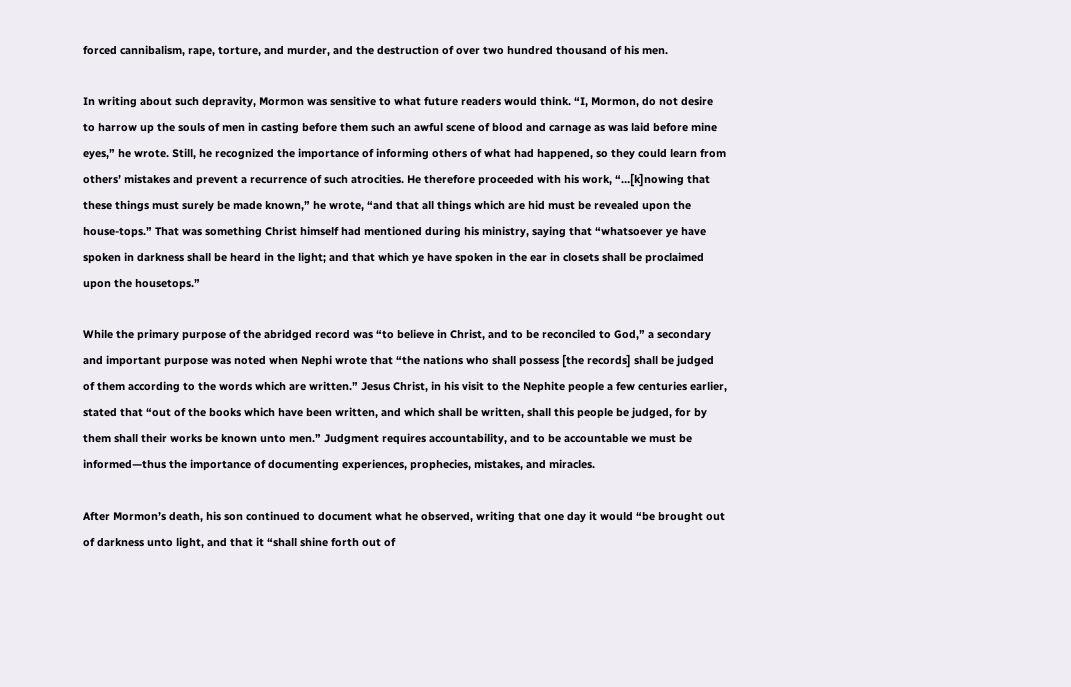forced cannibalism, rape, torture, and murder, and the destruction of over two hundred thousand of his men.

In writing about such depravity, Mormon was sensitive to what future readers would think. “I, Mormon, do not desire to harrow up the souls of men in casting before them such an awful scene of blood and carnage as was laid before mine eyes,” he wrote. Still, he recognized the importance of informing others of what had happened, so they could learn from others’ mistakes and prevent a recurrence of such atrocities. He therefore proceeded with his work, “…[k]nowing that these things must surely be made known,” he wrote, “and that all things which are hid must be revealed upon the house-tops.” That was something Christ himself had mentioned during his ministry, saying that “whatsoever ye have spoken in darkness shall be heard in the light; and that which ye have spoken in the ear in closets shall be proclaimed upon the housetops.”

While the primary purpose of the abridged record was “to believe in Christ, and to be reconciled to God,” a secondary and important purpose was noted when Nephi wrote that “the nations who shall possess [the records] shall be judged of them according to the words which are written.” Jesus Christ, in his visit to the Nephite people a few centuries earlier, stated that “out of the books which have been written, and which shall be written, shall this people be judged, for by them shall their works be known unto men.” Judgment requires accountability, and to be accountable we must be informed—thus the importance of documenting experiences, prophecies, mistakes, and miracles.

After Mormon’s death, his son continued to document what he observed, writing that one day it would “be brought out of darkness unto light, and that it “shall shine forth out of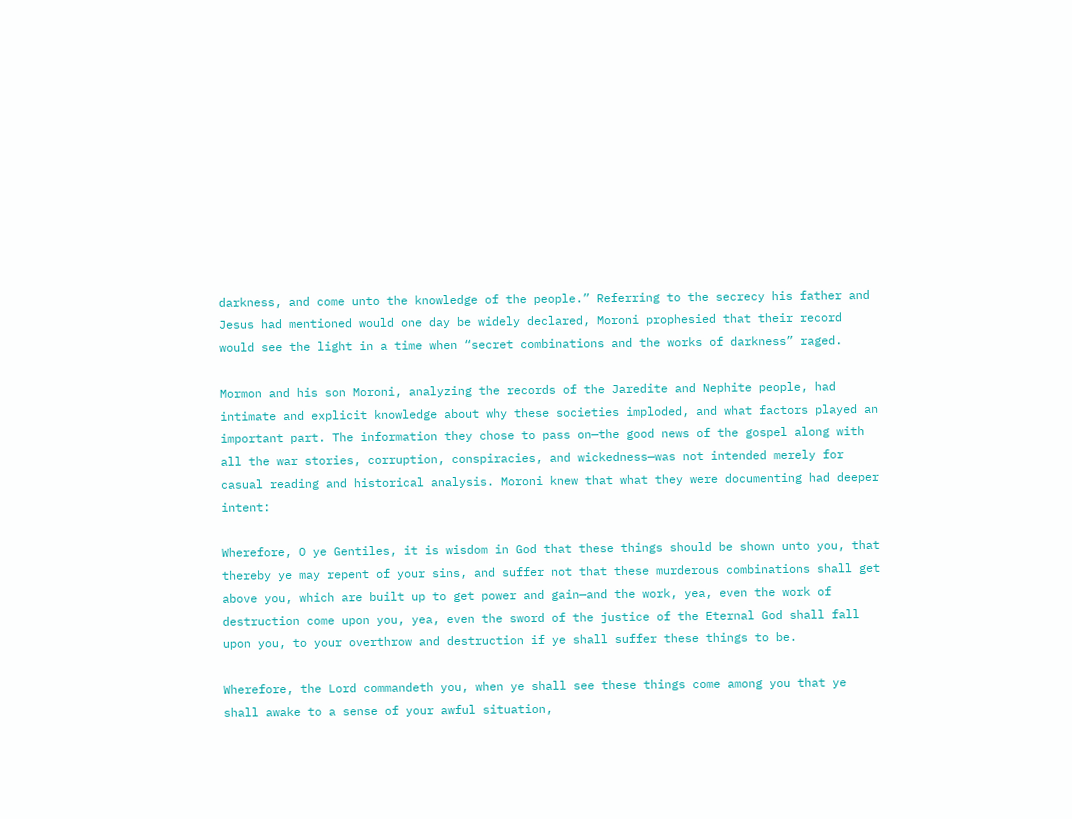darkness, and come unto the knowledge of the people.” Referring to the secrecy his father and Jesus had mentioned would one day be widely declared, Moroni prophesied that their record would see the light in a time when “secret combinations and the works of darkness” raged.

Mormon and his son Moroni, analyzing the records of the Jaredite and Nephite people, had intimate and explicit knowledge about why these societies imploded, and what factors played an important part. The information they chose to pass on—the good news of the gospel along with all the war stories, corruption, conspiracies, and wickedness—was not intended merely for casual reading and historical analysis. Moroni knew that what they were documenting had deeper intent:

Wherefore, O ye Gentiles, it is wisdom in God that these things should be shown unto you, that thereby ye may repent of your sins, and suffer not that these murderous combinations shall get above you, which are built up to get power and gain—and the work, yea, even the work of destruction come upon you, yea, even the sword of the justice of the Eternal God shall fall upon you, to your overthrow and destruction if ye shall suffer these things to be.

Wherefore, the Lord commandeth you, when ye shall see these things come among you that ye shall awake to a sense of your awful situation,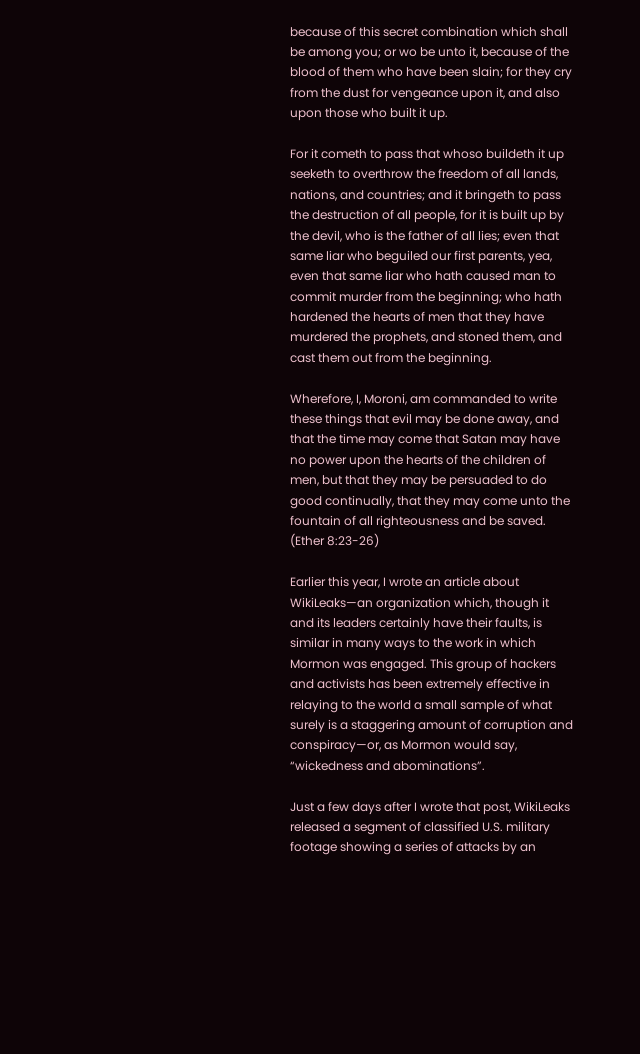because of this secret combination which shall be among you; or wo be unto it, because of the blood of them who have been slain; for they cry from the dust for vengeance upon it, and also upon those who built it up.

For it cometh to pass that whoso buildeth it up seeketh to overthrow the freedom of all lands, nations, and countries; and it bringeth to pass the destruction of all people, for it is built up by the devil, who is the father of all lies; even that same liar who beguiled our first parents, yea, even that same liar who hath caused man to commit murder from the beginning; who hath hardened the hearts of men that they have murdered the prophets, and stoned them, and cast them out from the beginning.

Wherefore, I, Moroni, am commanded to write these things that evil may be done away, and that the time may come that Satan may have no power upon the hearts of the children of men, but that they may be persuaded to do good continually, that they may come unto the fountain of all righteousness and be saved. (Ether 8:23-26)

Earlier this year, I wrote an article about WikiLeaks—an organization which, though it and its leaders certainly have their faults, is similar in many ways to the work in which Mormon was engaged. This group of hackers and activists has been extremely effective in relaying to the world a small sample of what surely is a staggering amount of corruption and conspiracy—or, as Mormon would say, “wickedness and abominations”.

Just a few days after I wrote that post, WikiLeaks released a segment of classified U.S. military footage showing a series of attacks by an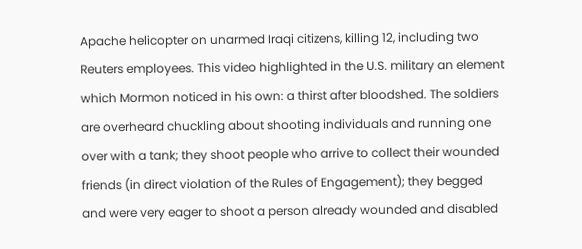Apache helicopter on unarmed Iraqi citizens, killing 12, including two Reuters employees. This video highlighted in the U.S. military an element which Mormon noticed in his own: a thirst after bloodshed. The soldiers are overheard chuckling about shooting individuals and running one over with a tank; they shoot people who arrive to collect their wounded friends (in direct violation of the Rules of Engagement); they begged and were very eager to shoot a person already wounded and disabled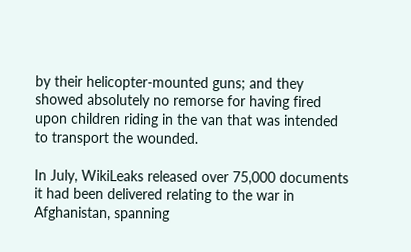by their helicopter-mounted guns; and they showed absolutely no remorse for having fired upon children riding in the van that was intended to transport the wounded.

In July, WikiLeaks released over 75,000 documents it had been delivered relating to the war in Afghanistan, spanning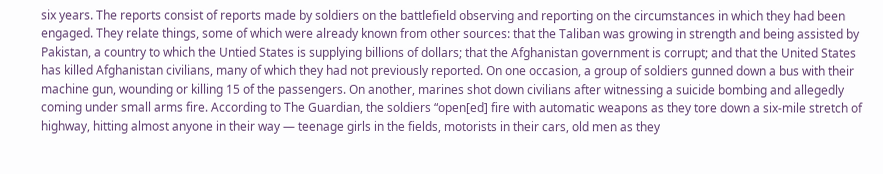six years. The reports consist of reports made by soldiers on the battlefield observing and reporting on the circumstances in which they had been engaged. They relate things, some of which were already known from other sources: that the Taliban was growing in strength and being assisted by Pakistan, a country to which the Untied States is supplying billions of dollars; that the Afghanistan government is corrupt; and that the United States has killed Afghanistan civilians, many of which they had not previously reported. On one occasion, a group of soldiers gunned down a bus with their machine gun, wounding or killing 15 of the passengers. On another, marines shot down civilians after witnessing a suicide bombing and allegedly coming under small arms fire. According to The Guardian, the soldiers “open[ed] fire with automatic weapons as they tore down a six-mile stretch of highway, hitting almost anyone in their way — teenage girls in the fields, motorists in their cars, old men as they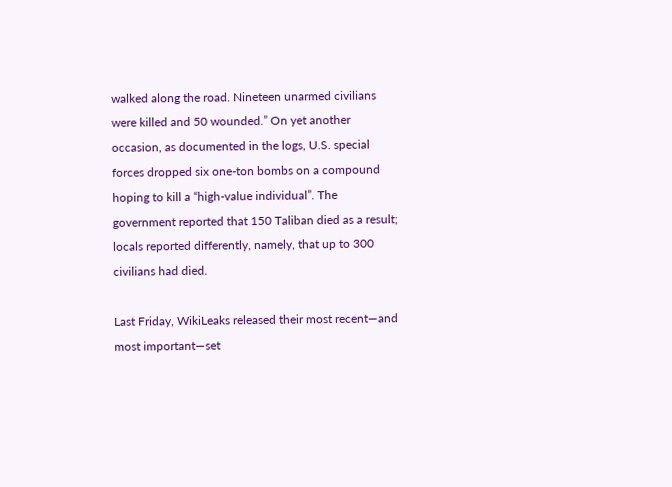walked along the road. Nineteen unarmed civilians were killed and 50 wounded.” On yet another occasion, as documented in the logs, U.S. special forces dropped six one-ton bombs on a compound hoping to kill a “high-value individual”. The government reported that 150 Taliban died as a result; locals reported differently, namely, that up to 300 civilians had died.

Last Friday, WikiLeaks released their most recent—and most important—set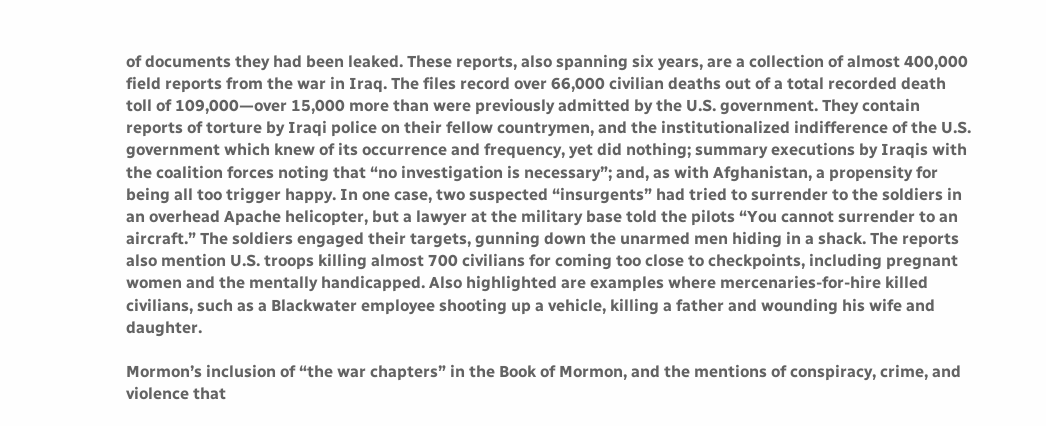of documents they had been leaked. These reports, also spanning six years, are a collection of almost 400,000 field reports from the war in Iraq. The files record over 66,000 civilian deaths out of a total recorded death toll of 109,000—over 15,000 more than were previously admitted by the U.S. government. They contain reports of torture by Iraqi police on their fellow countrymen, and the institutionalized indifference of the U.S. government which knew of its occurrence and frequency, yet did nothing; summary executions by Iraqis with the coalition forces noting that “no investigation is necessary”; and, as with Afghanistan, a propensity for being all too trigger happy. In one case, two suspected “insurgents” had tried to surrender to the soldiers in an overhead Apache helicopter, but a lawyer at the military base told the pilots “You cannot surrender to an aircraft.” The soldiers engaged their targets, gunning down the unarmed men hiding in a shack. The reports also mention U.S. troops killing almost 700 civilians for coming too close to checkpoints, including pregnant women and the mentally handicapped. Also highlighted are examples where mercenaries-for-hire killed civilians, such as a Blackwater employee shooting up a vehicle, killing a father and wounding his wife and daughter.

Mormon’s inclusion of “the war chapters” in the Book of Mormon, and the mentions of conspiracy, crime, and violence that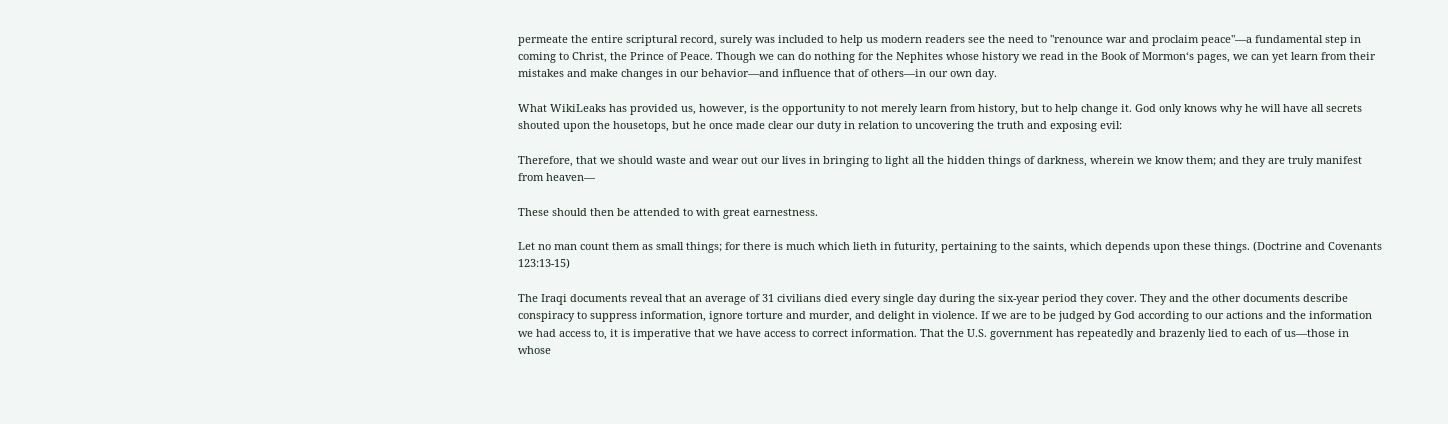permeate the entire scriptural record, surely was included to help us modern readers see the need to "renounce war and proclaim peace"—a fundamental step in coming to Christ, the Prince of Peace. Though we can do nothing for the Nephites whose history we read in the Book of Mormon‘s pages, we can yet learn from their mistakes and make changes in our behavior—and influence that of others—in our own day.

What WikiLeaks has provided us, however, is the opportunity to not merely learn from history, but to help change it. God only knows why he will have all secrets shouted upon the housetops, but he once made clear our duty in relation to uncovering the truth and exposing evil:

Therefore, that we should waste and wear out our lives in bringing to light all the hidden things of darkness, wherein we know them; and they are truly manifest from heaven—

These should then be attended to with great earnestness.

Let no man count them as small things; for there is much which lieth in futurity, pertaining to the saints, which depends upon these things. (Doctrine and Covenants 123:13-15)

The Iraqi documents reveal that an average of 31 civilians died every single day during the six-year period they cover. They and the other documents describe conspiracy to suppress information, ignore torture and murder, and delight in violence. If we are to be judged by God according to our actions and the information we had access to, it is imperative that we have access to correct information. That the U.S. government has repeatedly and brazenly lied to each of us—those in whose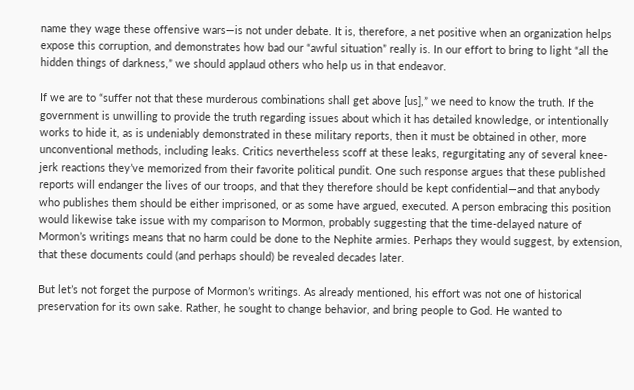name they wage these offensive wars—is not under debate. It is, therefore, a net positive when an organization helps expose this corruption, and demonstrates how bad our “awful situation” really is. In our effort to bring to light “all the hidden things of darkness,” we should applaud others who help us in that endeavor.

If we are to “suffer not that these murderous combinations shall get above [us],” we need to know the truth. If the government is unwilling to provide the truth regarding issues about which it has detailed knowledge, or intentionally works to hide it, as is undeniably demonstrated in these military reports, then it must be obtained in other, more unconventional methods, including leaks. Critics nevertheless scoff at these leaks, regurgitating any of several knee-jerk reactions they’ve memorized from their favorite political pundit. One such response argues that these published reports will endanger the lives of our troops, and that they therefore should be kept confidential—and that anybody who publishes them should be either imprisoned, or as some have argued, executed. A person embracing this position would likewise take issue with my comparison to Mormon, probably suggesting that the time-delayed nature of Mormon’s writings means that no harm could be done to the Nephite armies. Perhaps they would suggest, by extension, that these documents could (and perhaps should) be revealed decades later.

But let’s not forget the purpose of Mormon’s writings. As already mentioned, his effort was not one of historical preservation for its own sake. Rather, he sought to change behavior, and bring people to God. He wanted to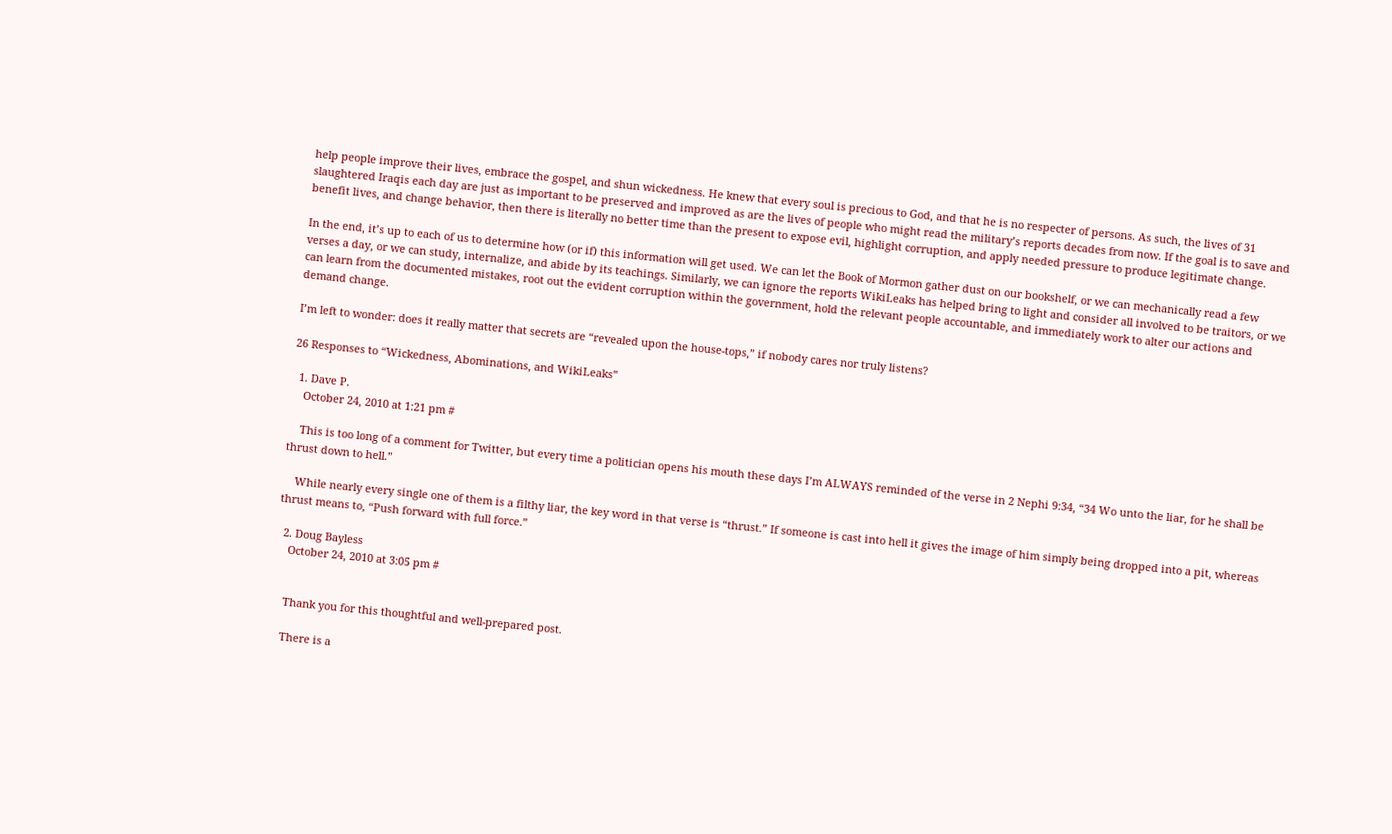help people improve their lives, embrace the gospel, and shun wickedness. He knew that every soul is precious to God, and that he is no respecter of persons. As such, the lives of 31 slaughtered Iraqis each day are just as important to be preserved and improved as are the lives of people who might read the military’s reports decades from now. If the goal is to save and benefit lives, and change behavior, then there is literally no better time than the present to expose evil, highlight corruption, and apply needed pressure to produce legitimate change.

In the end, it’s up to each of us to determine how (or if) this information will get used. We can let the Book of Mormon gather dust on our bookshelf, or we can mechanically read a few verses a day, or we can study, internalize, and abide by its teachings. Similarly, we can ignore the reports WikiLeaks has helped bring to light and consider all involved to be traitors, or we can learn from the documented mistakes, root out the evident corruption within the government, hold the relevant people accountable, and immediately work to alter our actions and demand change.

I’m left to wonder: does it really matter that secrets are “revealed upon the house-tops,” if nobody cares nor truly listens?

26 Responses to “Wickedness, Abominations, and WikiLeaks”

  1. Dave P.
    October 24, 2010 at 1:21 pm #

    This is too long of a comment for Twitter, but every time a politician opens his mouth these days I’m ALWAYS reminded of the verse in 2 Nephi 9:34, “34 Wo unto the liar, for he shall be thrust down to hell.”

    While nearly every single one of them is a filthy liar, the key word in that verse is “thrust.” If someone is cast into hell it gives the image of him simply being dropped into a pit, whereas thrust means to, “Push forward with full force.”

  2. Doug Bayless
    October 24, 2010 at 3:05 pm #


    Thank you for this thoughtful and well-prepared post.

    There is a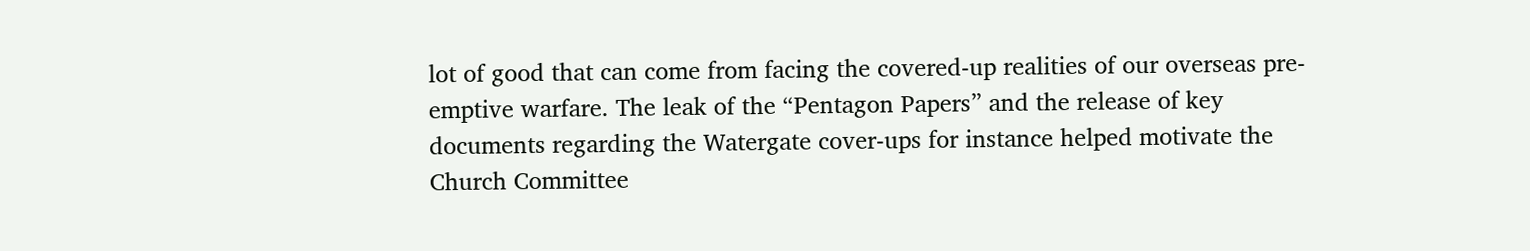lot of good that can come from facing the covered-up realities of our overseas pre-emptive warfare. The leak of the “Pentagon Papers” and the release of key documents regarding the Watergate cover-ups for instance helped motivate the Church Committee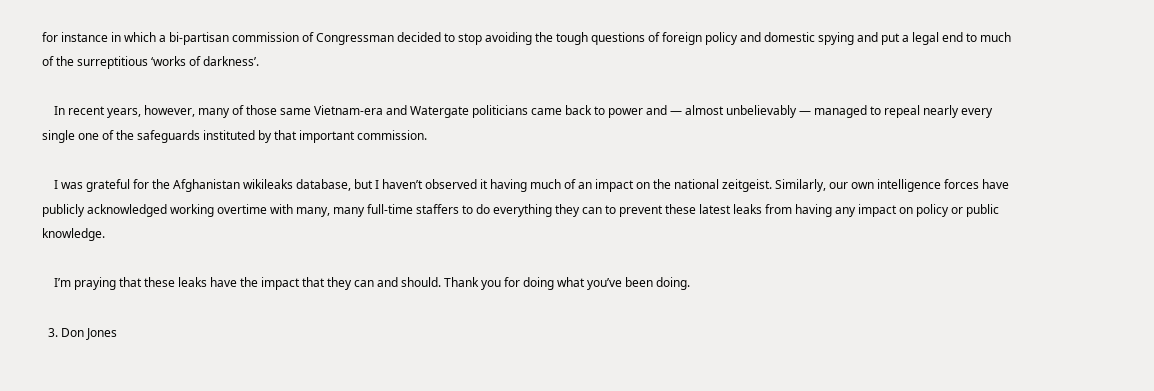for instance in which a bi-partisan commission of Congressman decided to stop avoiding the tough questions of foreign policy and domestic spying and put a legal end to much of the surreptitious ‘works of darkness’.

    In recent years, however, many of those same Vietnam-era and Watergate politicians came back to power and — almost unbelievably — managed to repeal nearly every single one of the safeguards instituted by that important commission.

    I was grateful for the Afghanistan wikileaks database, but I haven’t observed it having much of an impact on the national zeitgeist. Similarly, our own intelligence forces have publicly acknowledged working overtime with many, many full-time staffers to do everything they can to prevent these latest leaks from having any impact on policy or public knowledge.

    I’m praying that these leaks have the impact that they can and should. Thank you for doing what you’ve been doing.

  3. Don Jones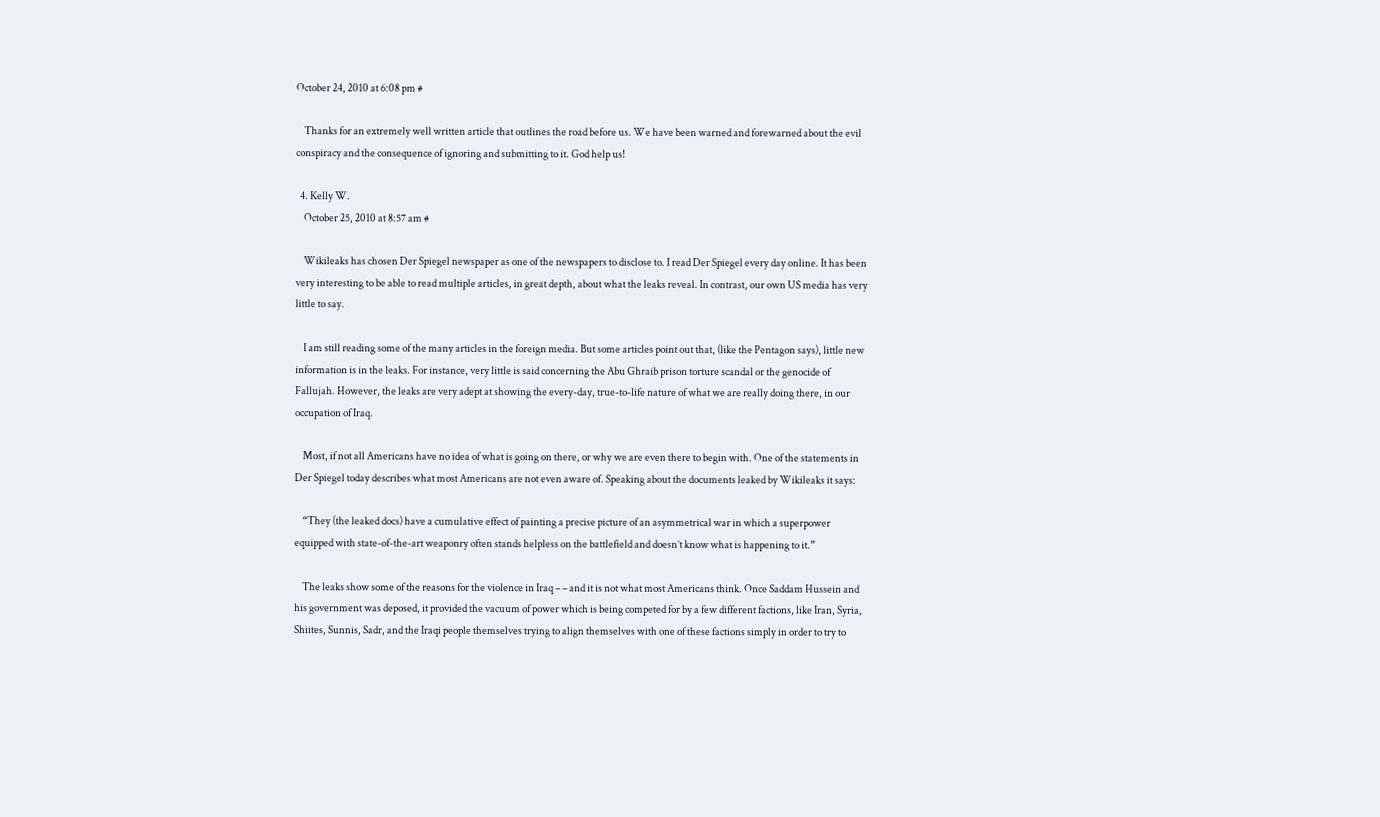October 24, 2010 at 6:08 pm #

    Thanks for an extremely well written article that outlines the road before us. We have been warned and forewarned about the evil conspiracy and the consequence of ignoring and submitting to it. God help us!

  4. Kelly W.
    October 25, 2010 at 8:57 am #

    Wikileaks has chosen Der Spiegel newspaper as one of the newspapers to disclose to. I read Der Spiegel every day online. It has been very interesting to be able to read multiple articles, in great depth, about what the leaks reveal. In contrast, our own US media has very little to say.

    I am still reading some of the many articles in the foreign media. But some articles point out that, (like the Pentagon says), little new information is in the leaks. For instance, very little is said concerning the Abu Ghraib prison torture scandal or the genocide of Fallujah. However, the leaks are very adept at showing the every-day, true-to-life nature of what we are really doing there, in our occupation of Iraq.

    Most, if not all Americans have no idea of what is going on there, or why we are even there to begin with. One of the statements in Der Spiegel today describes what most Americans are not even aware of. Speaking about the documents leaked by Wikileaks it says:

    “They (the leaked docs) have a cumulative effect of painting a precise picture of an asymmetrical war in which a superpower equipped with state-of-the-art weaponry often stands helpless on the battlefield and doesn’t know what is happening to it.”

    The leaks show some of the reasons for the violence in Iraq – – and it is not what most Americans think. Once Saddam Hussein and his government was deposed, it provided the vacuum of power which is being competed for by a few different factions, like Iran, Syria, Shiites, Sunnis, Sadr, and the Iraqi people themselves trying to align themselves with one of these factions simply in order to try to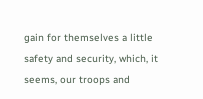gain for themselves a little safety and security, which, it seems, our troops and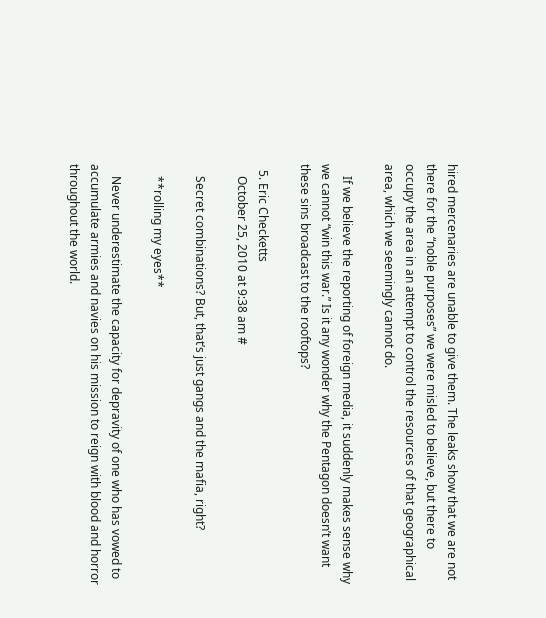hired mercenaries are unable to give them. The leaks show that we are not there for the “noble purposes” we were misled to believe, but there to occupy the area in an attempt to control the resources of that geographical area, which we seemingly cannot do.

    If we believe the reporting of foreign media, it suddenly makes sense why we cannot “win this war.” Is it any wonder why the Pentagon doesn’t want these sins broadcast to the rooftops?

  5. Eric Checketts
    October 25, 2010 at 9:38 am #

    Secret combinations? But, that’s just gangs and the mafia, right?

    **rolling my eyes**

    Never underestimate the capacity for depravity of one who has vowed to accumulate armies and navies on his mission to reign with blood and horror throughout the world.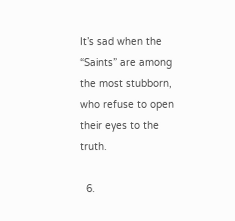It’s sad when the “Saints” are among the most stubborn, who refuse to open their eyes to the truth.

  6.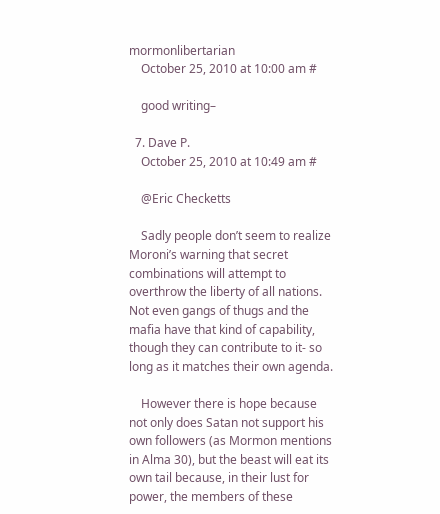mormonlibertarian
    October 25, 2010 at 10:00 am #

    good writing–

  7. Dave P.
    October 25, 2010 at 10:49 am #

    @Eric Checketts

    Sadly people don’t seem to realize Moroni’s warning that secret combinations will attempt to overthrow the liberty of all nations. Not even gangs of thugs and the mafia have that kind of capability, though they can contribute to it- so long as it matches their own agenda.

    However there is hope because not only does Satan not support his own followers (as Mormon mentions in Alma 30), but the beast will eat its own tail because, in their lust for power, the members of these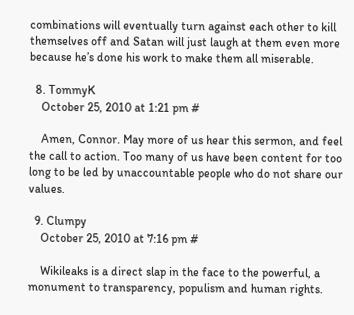combinations will eventually turn against each other to kill themselves off and Satan will just laugh at them even more because he’s done his work to make them all miserable.

  8. TommyK
    October 25, 2010 at 1:21 pm #

    Amen, Connor. May more of us hear this sermon, and feel the call to action. Too many of us have been content for too long to be led by unaccountable people who do not share our values.

  9. Clumpy
    October 25, 2010 at 7:16 pm #

    Wikileaks is a direct slap in the face to the powerful, a monument to transparency, populism and human rights.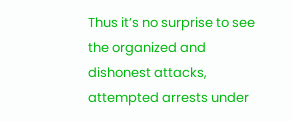Thus it’s no surprise to see the organized and dishonest attacks, attempted arrests under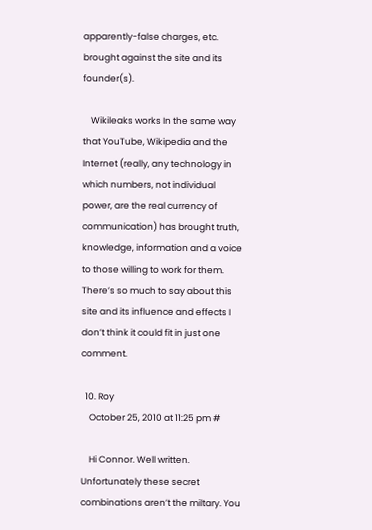apparently-false charges, etc. brought against the site and its founder(s).

    Wikileaks works In the same way that YouTube, Wikipedia and the Internet (really, any technology in which numbers, not individual power, are the real currency of communication) has brought truth, knowledge, information and a voice to those willing to work for them. There’s so much to say about this site and its influence and effects I don’t think it could fit in just one comment.

  10. Roy
    October 25, 2010 at 11:25 pm #

    Hi Connor. Well written. Unfortunately these secret combinations aren’t the miltary. You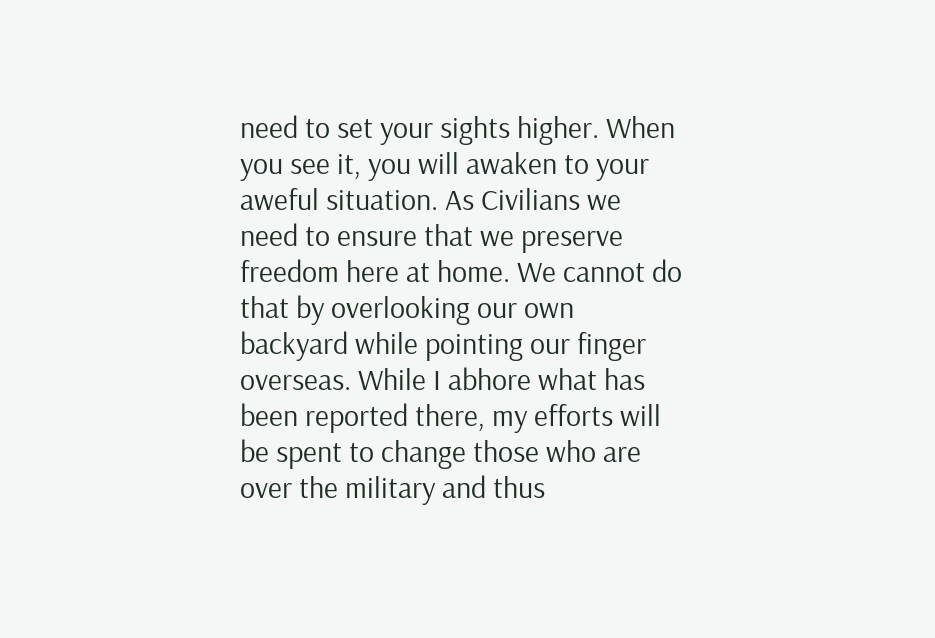need to set your sights higher. When you see it, you will awaken to your aweful situation. As Civilians we need to ensure that we preserve freedom here at home. We cannot do that by overlooking our own backyard while pointing our finger overseas. While I abhore what has been reported there, my efforts will be spent to change those who are over the military and thus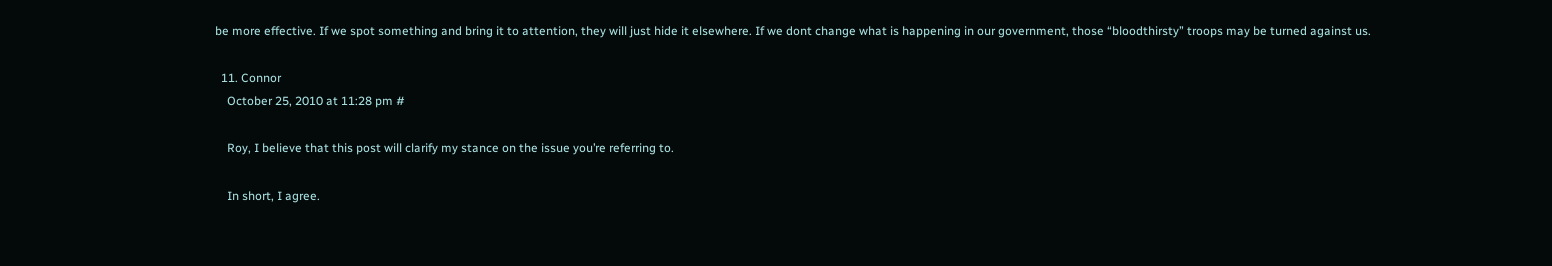be more effective. If we spot something and bring it to attention, they will just hide it elsewhere. If we dont change what is happening in our government, those “bloodthirsty” troops may be turned against us.

  11. Connor
    October 25, 2010 at 11:28 pm #

    Roy, I believe that this post will clarify my stance on the issue you’re referring to.

    In short, I agree.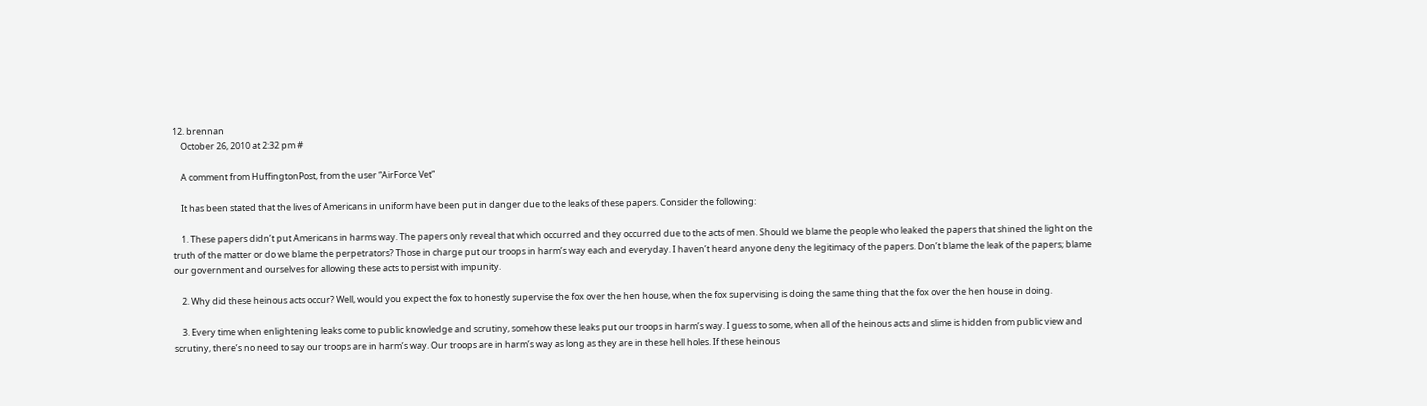12. brennan
    October 26, 2010 at 2:32 pm #

    A comment from HuffingtonPost, from the user “AirForce Vet”

    It has been stated that the lives of Americans in uniform have been put in danger due to the leaks of these papers. Consider the following:

    1. These papers didn’t put Americans in harms way. The papers only reveal that which occurred and they occurred due to the acts of men. Should we blame the people who leaked the papers that shined the light on the truth of the matter or do we blame the perpetrators? Those in charge put our troops in harm’s way each and everyday. I haven’t heard anyone deny the legitimacy of the papers. Don’t blame the leak of the papers; blame our government and ourselves for allowing these acts to persist with impunity.

    2. Why did these heinous acts occur? Well, would you expect the fox to honestly supervise the fox over the hen house, when the fox supervising is doing the same thing that the fox over the hen house in doing.

    3. Every time when enlightening leaks come to public knowledge and scrutiny, somehow these leaks put our troops in harm’s way. I guess to some, when all of the heinous acts and slime is hidden from public view and scrutiny, there’s no need to say our troops are in harm’s way. Our troops are in harm’s way as long as they are in these hell holes. If these heinous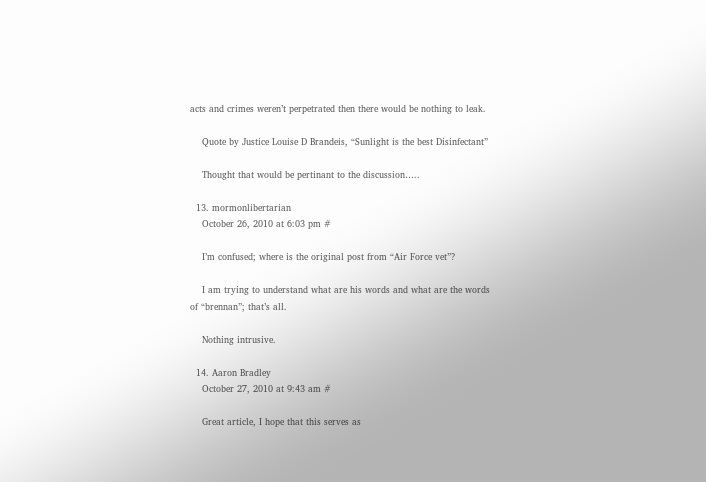acts and crimes weren’t perpetrated then there would be nothing to leak.

    Quote by Justice Louise D Brandeis, “Sunlight is the best Disinfectant”

    Thought that would be pertinant to the discussion…..

  13. mormonlibertarian
    October 26, 2010 at 6:03 pm #

    I’m confused; where is the original post from “Air Force vet”?

    I am trying to understand what are his words and what are the words of “brennan”; that’s all.

    Nothing intrusive.

  14. Aaron Bradley
    October 27, 2010 at 9:43 am #

    Great article, I hope that this serves as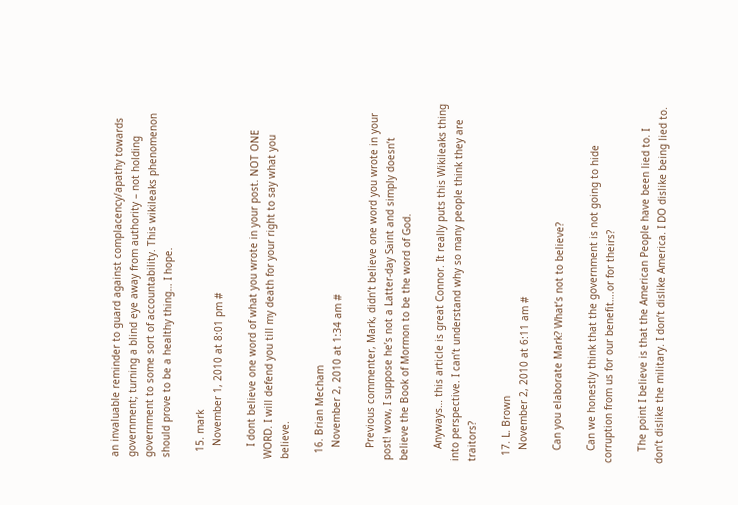an invaluable reminder to guard against complacency/apathy towards government; turning a blind eye away from authority – not holding government to some sort of accountability. This wikileaks phenomenon should prove to be a healthy thing… I hope.

  15. mark
    November 1, 2010 at 8:01 pm #

    I dont believe one word of what you wrote in your post. NOT ONE WORD. I will defend you till my death for your right to say what you believe.

  16. Brian Mecham
    November 2, 2010 at 1:34 am #

    Previous commenter, Mark, didn’t believe one word you wrote in your post! wow, I suppose he’s not a Latter-day Saint and simply doesn’t believe the Book of Mormon to be the word of God.

    Anyways… this article is great Connor. It really puts this Wikileaks thing into perspective. I can’t understand why so many people think they are traitors?

  17. L. Brown
    November 2, 2010 at 6:11 am #

    Can you elaborate Mark? What’s not to believe?

    Can we honestly think that the government is not going to hide corruption from us for our benefit….or for theirs?

    The point I believe is that the American People have been lied to. I don’t dislike the military. I don’t dislike America. I DO dislike being lied to.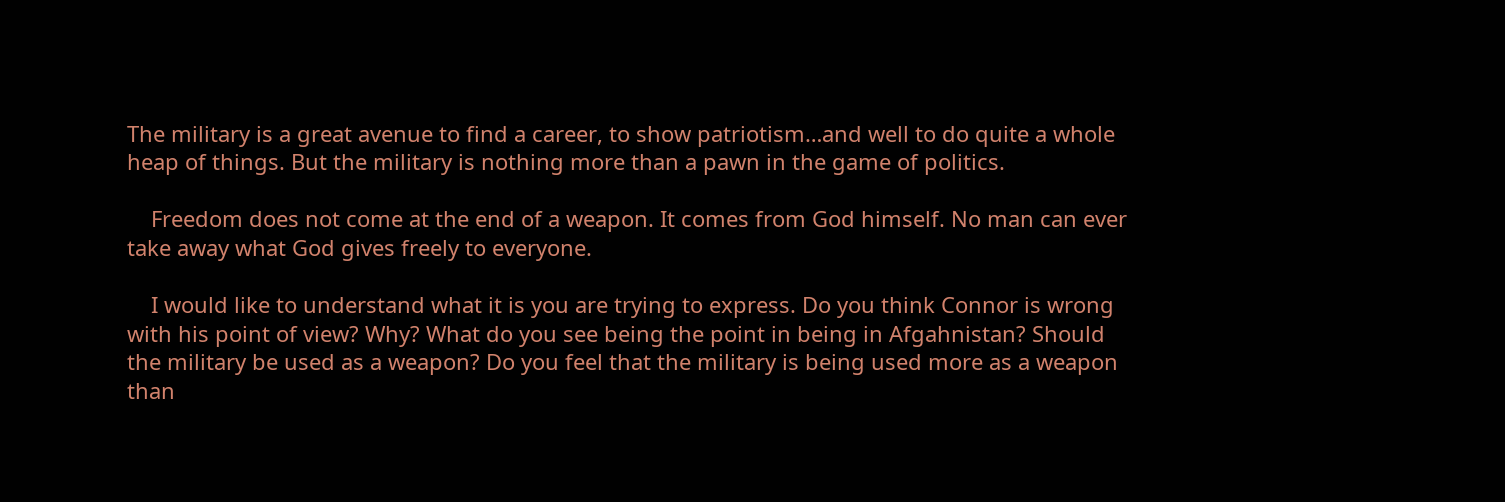The military is a great avenue to find a career, to show patriotism…and well to do quite a whole heap of things. But the military is nothing more than a pawn in the game of politics.

    Freedom does not come at the end of a weapon. It comes from God himself. No man can ever take away what God gives freely to everyone.

    I would like to understand what it is you are trying to express. Do you think Connor is wrong with his point of view? Why? What do you see being the point in being in Afgahnistan? Should the military be used as a weapon? Do you feel that the military is being used more as a weapon than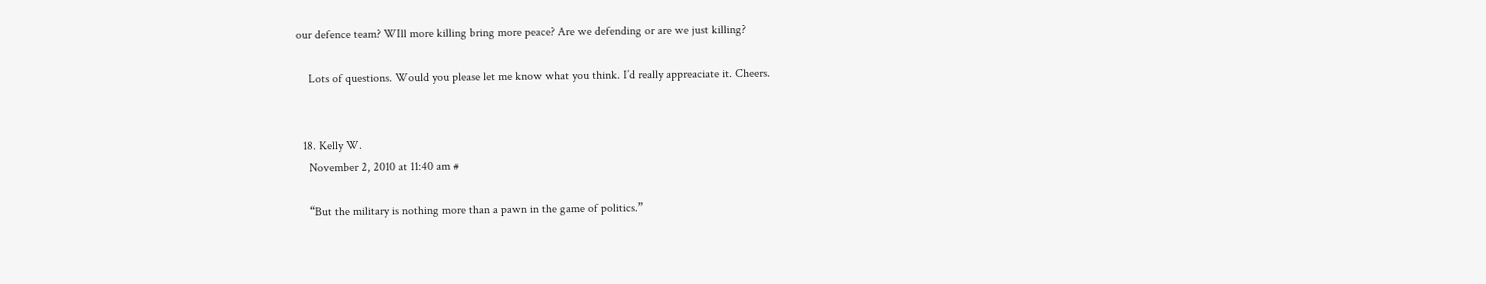our defence team? WIll more killing bring more peace? Are we defending or are we just killing?

    Lots of questions. Would you please let me know what you think. I’d really appreaciate it. Cheers.


  18. Kelly W.
    November 2, 2010 at 11:40 am #

    “But the military is nothing more than a pawn in the game of politics.”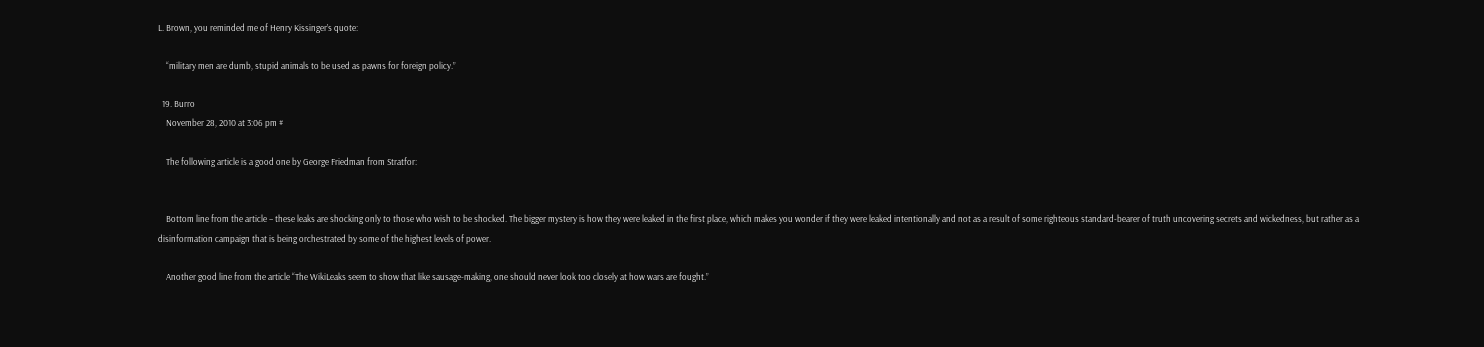L. Brown, you reminded me of Henry Kissinger’s quote:

    “military men are dumb, stupid animals to be used as pawns for foreign policy.”

  19. Burro
    November 28, 2010 at 3:06 pm #

    The following article is a good one by George Friedman from Stratfor:


    Bottom line from the article – these leaks are shocking only to those who wish to be shocked. The bigger mystery is how they were leaked in the first place, which makes you wonder if they were leaked intentionally and not as a result of some righteous standard-bearer of truth uncovering secrets and wickedness, but rather as a disinformation campaign that is being orchestrated by some of the highest levels of power.

    Another good line from the article “The WikiLeaks seem to show that like sausage-making, one should never look too closely at how wars are fought.”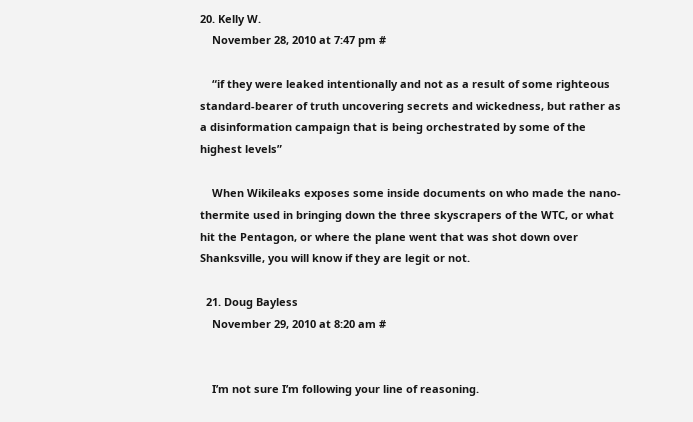20. Kelly W.
    November 28, 2010 at 7:47 pm #

    “if they were leaked intentionally and not as a result of some righteous standard-bearer of truth uncovering secrets and wickedness, but rather as a disinformation campaign that is being orchestrated by some of the highest levels”

    When Wikileaks exposes some inside documents on who made the nano-thermite used in bringing down the three skyscrapers of the WTC, or what hit the Pentagon, or where the plane went that was shot down over Shanksville, you will know if they are legit or not.

  21. Doug Bayless
    November 29, 2010 at 8:20 am #


    I’m not sure I’m following your line of reasoning.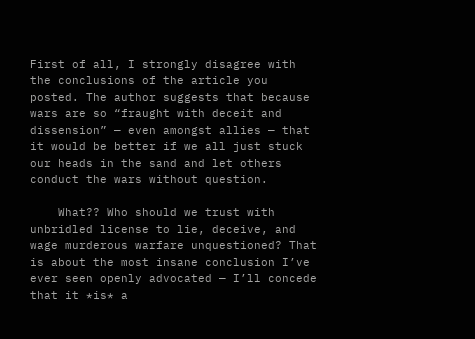First of all, I strongly disagree with the conclusions of the article you posted. The author suggests that because wars are so “fraught with deceit and dissension” — even amongst allies — that it would be better if we all just stuck our heads in the sand and let others conduct the wars without question.

    What?? Who should we trust with unbridled license to lie, deceive, and wage murderous warfare unquestioned? That is about the most insane conclusion I’ve ever seen openly advocated — I’ll concede that it *is* a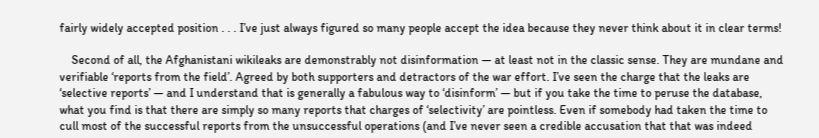fairly widely accepted position . . . I’ve just always figured so many people accept the idea because they never think about it in clear terms!

    Second of all, the Afghanistani wikileaks are demonstrably not disinformation — at least not in the classic sense. They are mundane and verifiable ‘reports from the field’. Agreed by both supporters and detractors of the war effort. I’ve seen the charge that the leaks are ‘selective reports’ — and I understand that is generally a fabulous way to ‘disinform’ — but if you take the time to peruse the database, what you find is that there are simply so many reports that charges of ‘selectivity’ are pointless. Even if somebody had taken the time to cull most of the successful reports from the unsuccessful operations (and I’ve never seen a credible accusation that that was indeed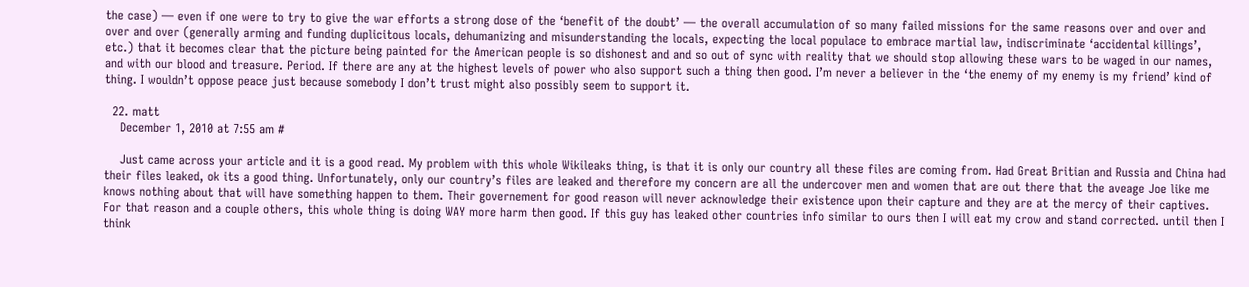the case) — even if one were to try to give the war efforts a strong dose of the ‘benefit of the doubt’ — the overall accumulation of so many failed missions for the same reasons over and over and over and over (generally arming and funding duplicitous locals, dehumanizing and misunderstanding the locals, expecting the local populace to embrace martial law, indiscriminate ‘accidental killings’, etc.) that it becomes clear that the picture being painted for the American people is so dishonest and and so out of sync with reality that we should stop allowing these wars to be waged in our names, and with our blood and treasure. Period. If there are any at the highest levels of power who also support such a thing then good. I’m never a believer in the ‘the enemy of my enemy is my friend’ kind of thing. I wouldn’t oppose peace just because somebody I don’t trust might also possibly seem to support it.

  22. matt
    December 1, 2010 at 7:55 am #

    Just came across your article and it is a good read. My problem with this whole Wikileaks thing, is that it is only our country all these files are coming from. Had Great Britian and Russia and China had their files leaked, ok its a good thing. Unfortunately, only our country’s files are leaked and therefore my concern are all the undercover men and women that are out there that the aveage Joe like me knows nothing about that will have something happen to them. Their governement for good reason will never acknowledge their existence upon their capture and they are at the mercy of their captives. For that reason and a couple others, this whole thing is doing WAY more harm then good. If this guy has leaked other countries info similar to ours then I will eat my crow and stand corrected. until then I think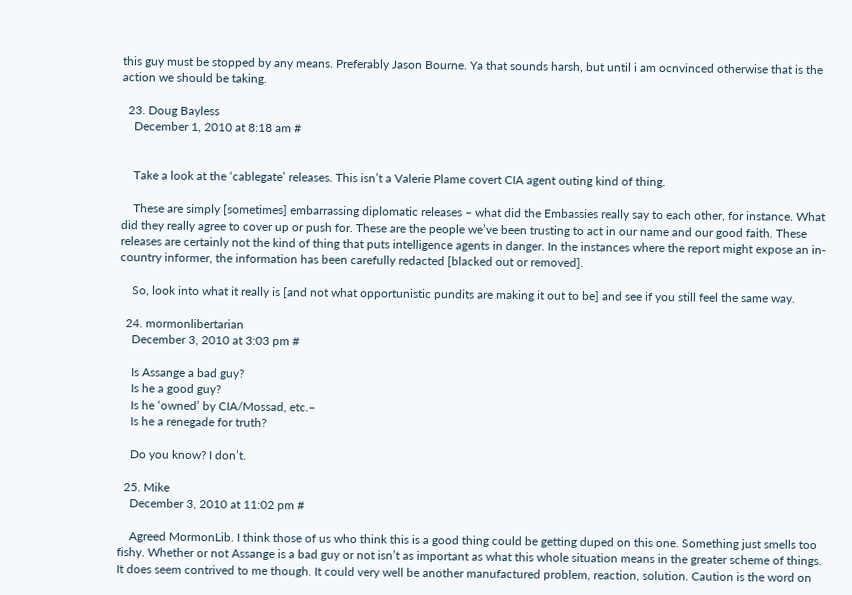this guy must be stopped by any means. Preferably Jason Bourne. Ya that sounds harsh, but until i am ocnvinced otherwise that is the action we should be taking.

  23. Doug Bayless
    December 1, 2010 at 8:18 am #


    Take a look at the ‘cablegate’ releases. This isn’t a Valerie Plame covert CIA agent outing kind of thing.

    These are simply [sometimes] embarrassing diplomatic releases – what did the Embassies really say to each other, for instance. What did they really agree to cover up or push for. These are the people we’ve been trusting to act in our name and our good faith. These releases are certainly not the kind of thing that puts intelligence agents in danger. In the instances where the report might expose an in-country informer, the information has been carefully redacted [blacked out or removed].

    So, look into what it really is [and not what opportunistic pundits are making it out to be] and see if you still feel the same way.

  24. mormonlibertarian
    December 3, 2010 at 3:03 pm #

    Is Assange a bad guy?
    Is he a good guy?
    Is he ‘owned’ by CIA/Mossad, etc.–
    Is he a renegade for truth?

    Do you know? I don’t.

  25. Mike
    December 3, 2010 at 11:02 pm #

    Agreed MormonLib. I think those of us who think this is a good thing could be getting duped on this one. Something just smells too fishy. Whether or not Assange is a bad guy or not isn’t as important as what this whole situation means in the greater scheme of things. It does seem contrived to me though. It could very well be another manufactured problem, reaction, solution. Caution is the word on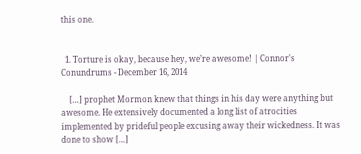this one.


  1. Torture is okay, because hey, we’re awesome! | Connor's Conundrums - December 16, 2014

    […] prophet Mormon knew that things in his day were anything but awesome. He extensively documented a long list of atrocities implemented by prideful people excusing away their wickedness. It was done to show […]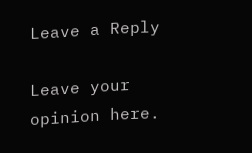Leave a Reply

Leave your opinion here.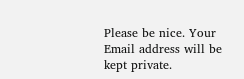Please be nice. Your Email address will be kept private.